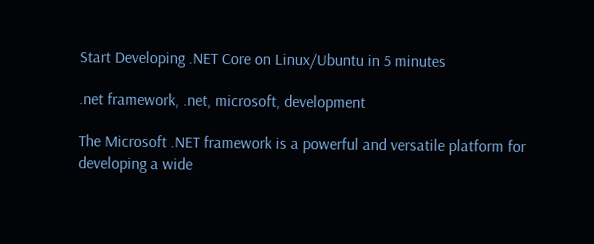Start Developing .NET Core on Linux/Ubuntu in 5 minutes

.net framework, .net, microsoft, development

The Microsoft .NET framework is a powerful and versatile platform for developing a wide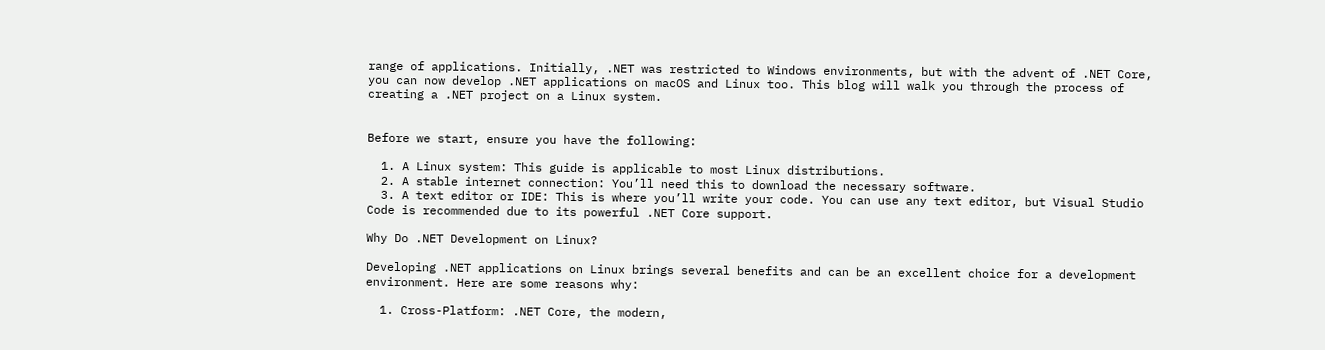range of applications. Initially, .NET was restricted to Windows environments, but with the advent of .NET Core, you can now develop .NET applications on macOS and Linux too. This blog will walk you through the process of creating a .NET project on a Linux system.


Before we start, ensure you have the following:

  1. A Linux system: This guide is applicable to most Linux distributions.
  2. A stable internet connection: You’ll need this to download the necessary software.
  3. A text editor or IDE: This is where you’ll write your code. You can use any text editor, but Visual Studio Code is recommended due to its powerful .NET Core support.

Why Do .NET Development on Linux?

Developing .NET applications on Linux brings several benefits and can be an excellent choice for a development environment. Here are some reasons why:

  1. Cross-Platform: .NET Core, the modern,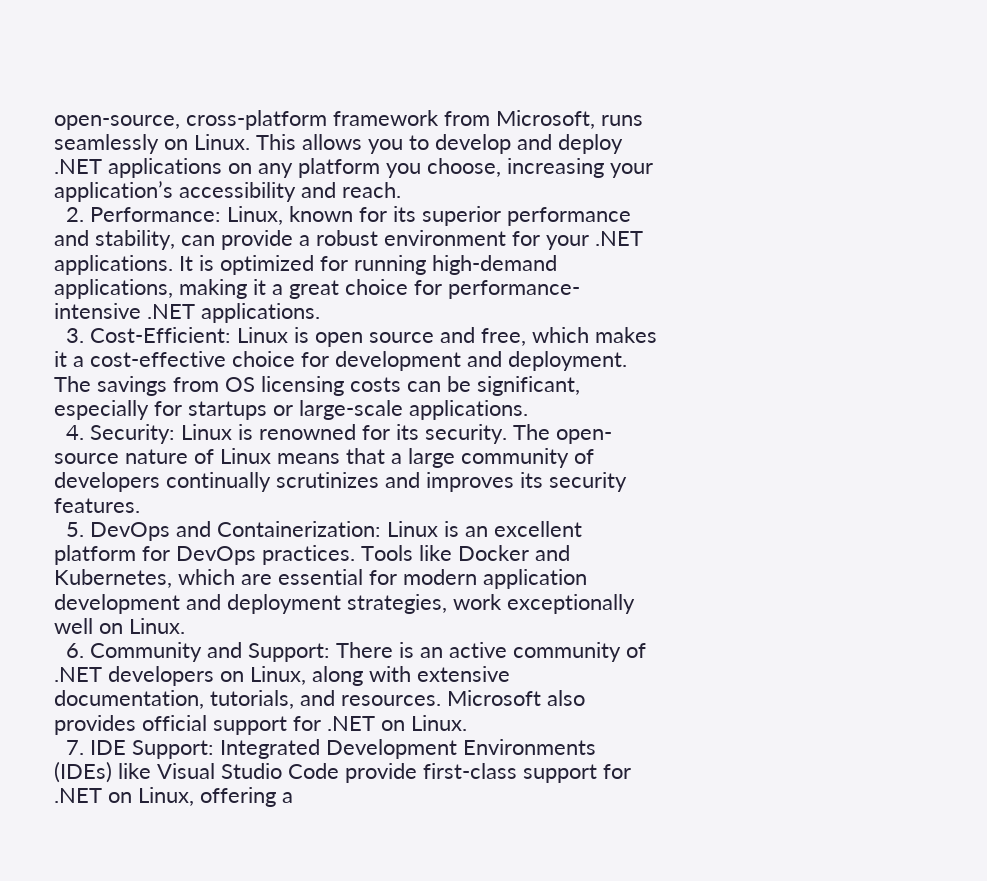open-source, cross-platform framework from Microsoft, runs seamlessly on Linux. This allows you to develop and deploy .NET applications on any platform you choose, increasing your application’s accessibility and reach.
  2. Performance: Linux, known for its superior performance and stability, can provide a robust environment for your .NET applications. It is optimized for running high-demand applications, making it a great choice for performance-intensive .NET applications.
  3. Cost-Efficient: Linux is open source and free, which makes it a cost-effective choice for development and deployment. The savings from OS licensing costs can be significant, especially for startups or large-scale applications.
  4. Security: Linux is renowned for its security. The open-source nature of Linux means that a large community of developers continually scrutinizes and improves its security features.
  5. DevOps and Containerization: Linux is an excellent platform for DevOps practices. Tools like Docker and Kubernetes, which are essential for modern application development and deployment strategies, work exceptionally well on Linux.
  6. Community and Support: There is an active community of .NET developers on Linux, along with extensive documentation, tutorials, and resources. Microsoft also provides official support for .NET on Linux.
  7. IDE Support: Integrated Development Environments (IDEs) like Visual Studio Code provide first-class support for .NET on Linux, offering a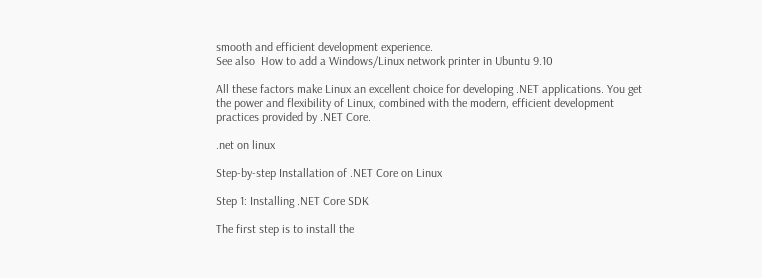smooth and efficient development experience.
See also  How to add a Windows/Linux network printer in Ubuntu 9.10

All these factors make Linux an excellent choice for developing .NET applications. You get the power and flexibility of Linux, combined with the modern, efficient development practices provided by .NET Core.

.net on linux

Step-by-step Installation of .NET Core on Linux

Step 1: Installing .NET Core SDK

The first step is to install the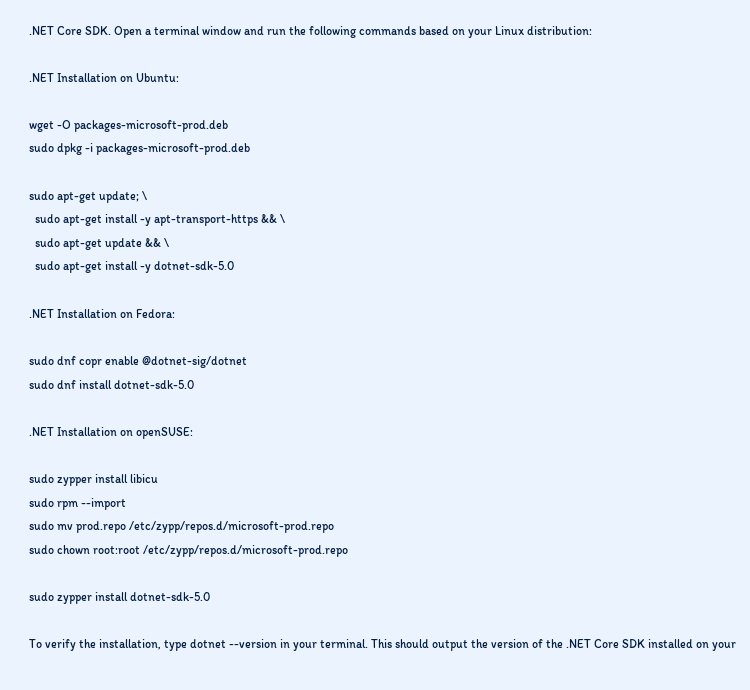.NET Core SDK. Open a terminal window and run the following commands based on your Linux distribution:

.NET Installation on Ubuntu:

wget -O packages-microsoft-prod.deb
sudo dpkg -i packages-microsoft-prod.deb

sudo apt-get update; \
  sudo apt-get install -y apt-transport-https && \
  sudo apt-get update && \
  sudo apt-get install -y dotnet-sdk-5.0

.NET Installation on Fedora:

sudo dnf copr enable @dotnet-sig/dotnet
sudo dnf install dotnet-sdk-5.0

.NET Installation on openSUSE:

sudo zypper install libicu
sudo rpm --import
sudo mv prod.repo /etc/zypp/repos.d/microsoft-prod.repo
sudo chown root:root /etc/zypp/repos.d/microsoft-prod.repo

sudo zypper install dotnet-sdk-5.0

To verify the installation, type dotnet --version in your terminal. This should output the version of the .NET Core SDK installed on your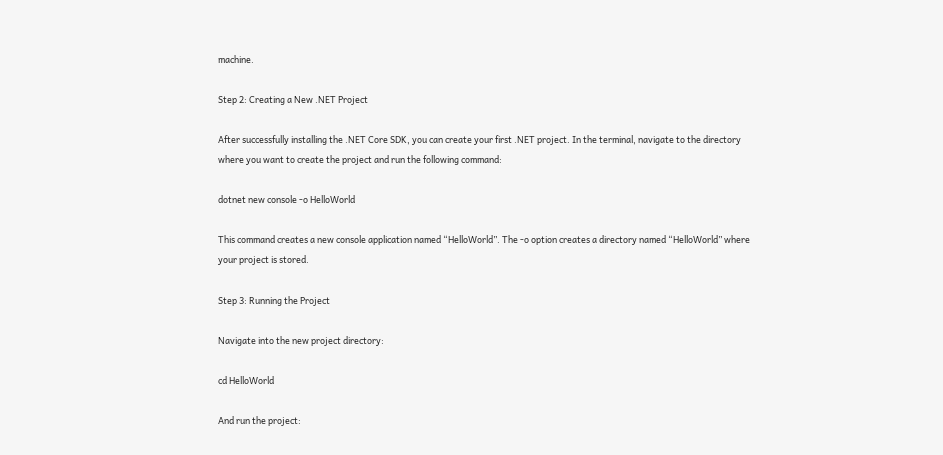machine.

Step 2: Creating a New .NET Project

After successfully installing the .NET Core SDK, you can create your first .NET project. In the terminal, navigate to the directory where you want to create the project and run the following command:

dotnet new console -o HelloWorld

This command creates a new console application named “HelloWorld”. The -o option creates a directory named “HelloWorld” where your project is stored.

Step 3: Running the Project

Navigate into the new project directory:

cd HelloWorld

And run the project: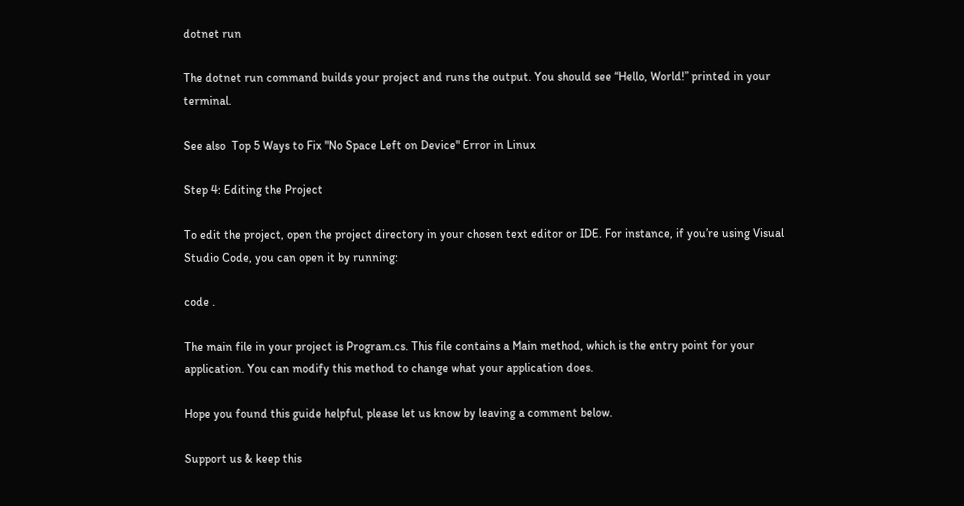dotnet run

The dotnet run command builds your project and runs the output. You should see “Hello, World!” printed in your terminal.

See also  Top 5 Ways to Fix "No Space Left on Device" Error in Linux

Step 4: Editing the Project

To edit the project, open the project directory in your chosen text editor or IDE. For instance, if you’re using Visual Studio Code, you can open it by running:

code .

The main file in your project is Program.cs. This file contains a Main method, which is the entry point for your application. You can modify this method to change what your application does.

Hope you found this guide helpful, please let us know by leaving a comment below.

Support us & keep this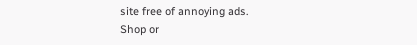site free of annoying ads.
Shop or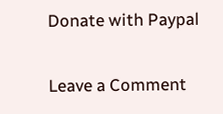Donate with Paypal

Leave a Comment